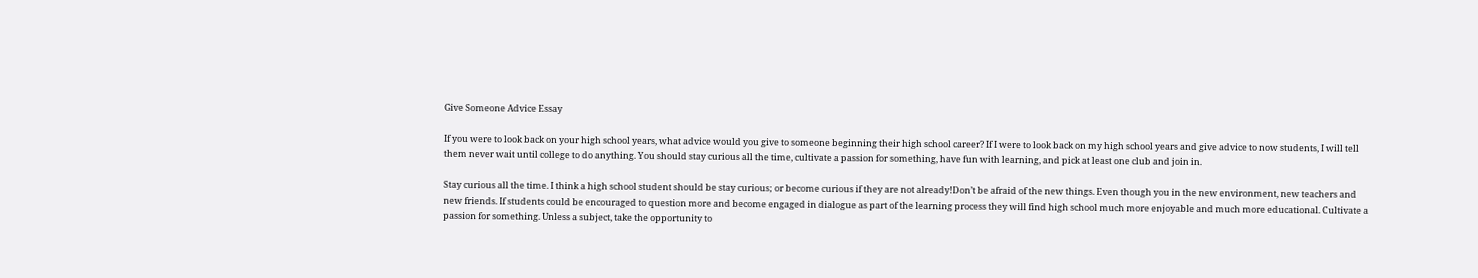Give Someone Advice Essay

If you were to look back on your high school years, what advice would you give to someone beginning their high school career? If I were to look back on my high school years and give advice to now students, I will tell them never wait until college to do anything. You should stay curious all the time, cultivate a passion for something, have fun with learning, and pick at least one club and join in.

Stay curious all the time. I think a high school student should be stay curious; or become curious if they are not already!Don’t be afraid of the new things. Even though you in the new environment, new teachers and new friends. If students could be encouraged to question more and become engaged in dialogue as part of the learning process they will find high school much more enjoyable and much more educational. Cultivate a passion for something. Unless a subject, take the opportunity to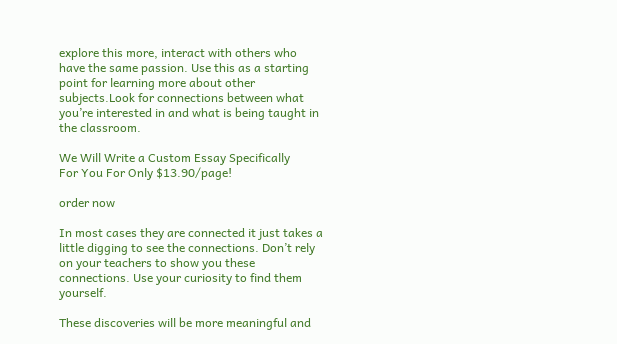explore this more, interact with others who have the same passion. Use this as a starting point for learning more about other subjects.Look for connections between what you’re interested in and what is being taught in the classroom.

We Will Write a Custom Essay Specifically
For You For Only $13.90/page!

order now

In most cases they are connected it just takes a little digging to see the connections. Don’t rely on your teachers to show you these connections. Use your curiosity to find them yourself.

These discoveries will be more meaningful and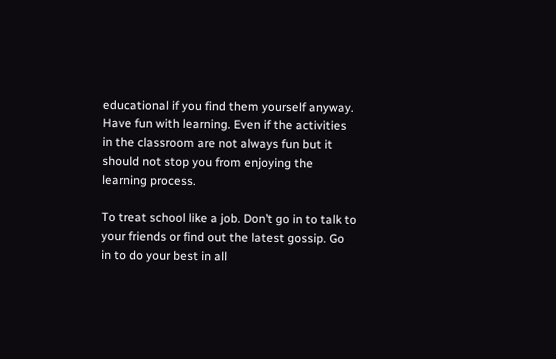educational if you find them yourself anyway. Have fun with learning. Even if the activities in the classroom are not always fun but it should not stop you from enjoying the learning process.

To treat school like a job. Don’t go in to talk to your friends or find out the latest gossip. Go in to do your best in all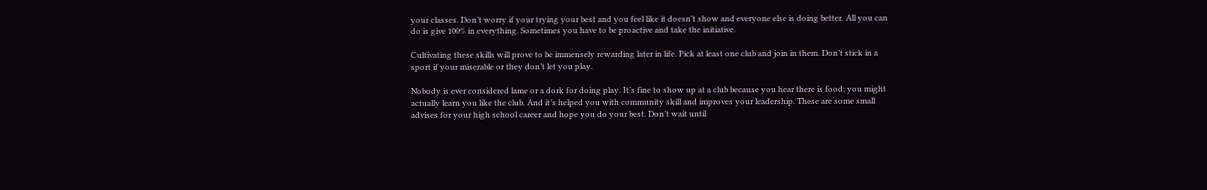your classes. Don’t worry if your trying your best and you feel like it doesn’t show and everyone else is doing better. All you can do is give 100% in everything. Sometimes you have to be proactive and take the initiative.

Cultivating these skills will prove to be immensely rewarding later in life. Pick at least one club and join in them. Don’t stick in a sport if your miserable or they don’t let you play.

Nobody is ever considered lame or a dork for doing play. It’s fine to show up at a club because you hear there is food; you might actually learn you like the club. And it’s helped you with community skill and improves your leadership. These are some small advises for your high school career and hope you do your best. Don’t wait until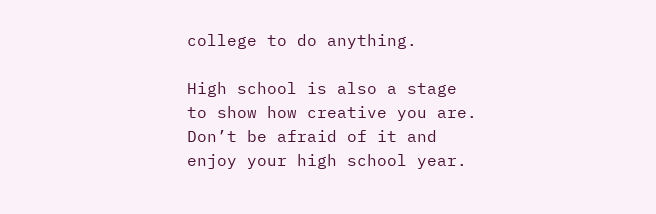college to do anything.

High school is also a stage to show how creative you are. Don’t be afraid of it and enjoy your high school year.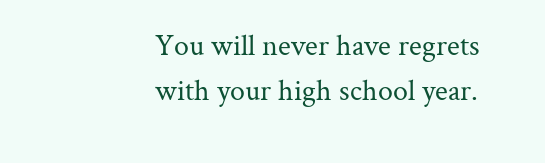You will never have regrets with your high school year.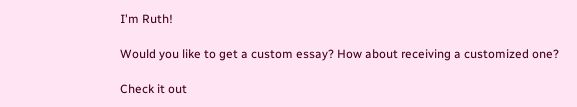I'm Ruth!

Would you like to get a custom essay? How about receiving a customized one?

Check it out